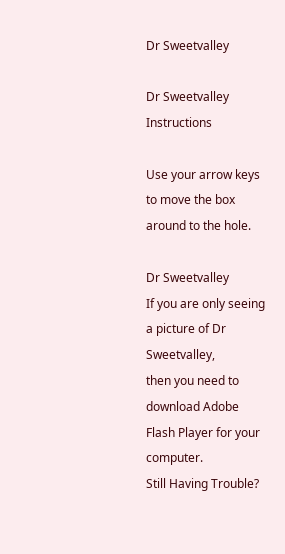Dr Sweetvalley

Dr Sweetvalley Instructions

Use your arrow keys to move the box around to the hole.

Dr Sweetvalley
If you are only seeing a picture of Dr Sweetvalley,
then you need to download Adobe Flash Player for your computer.
Still Having Trouble?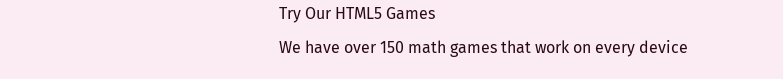Try Our HTML5 Games
We have over 150 math games that work on every device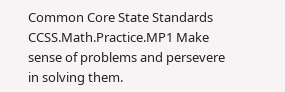Common Core State Standards
CCSS.Math.Practice.MP1 Make sense of problems and persevere in solving them.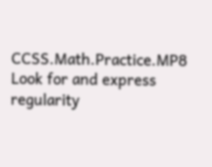CCSS.Math.Practice.MP8 Look for and express regularity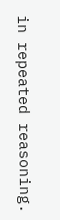in repeated reasoning.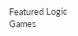Featured Logic Games